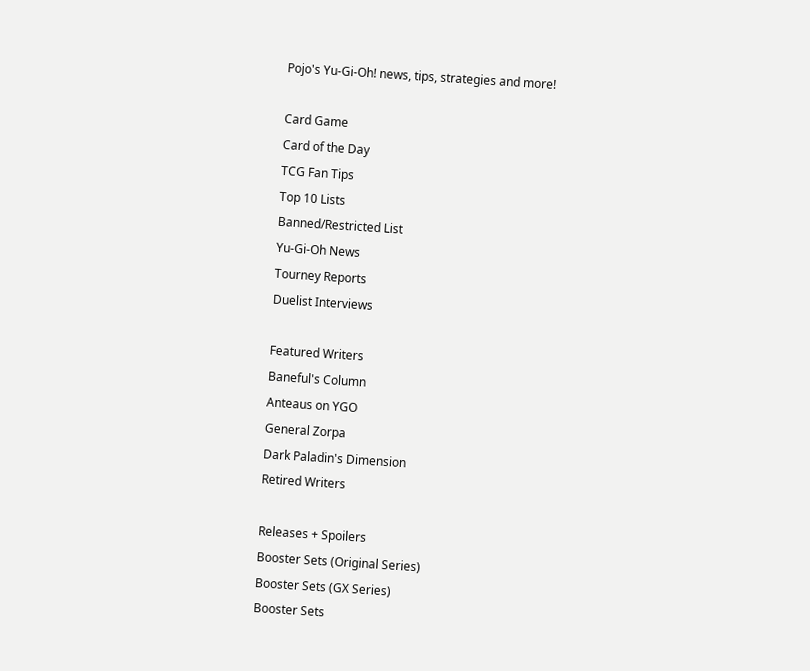Pojo's Yu-Gi-Oh! news, tips, strategies and more!

Card Game
Card of the Day
TCG Fan Tips
Top 10 Lists
Banned/Restricted List
Yu-Gi-Oh News
Tourney Reports
Duelist Interviews

Featured Writers
Baneful's Column
Anteaus on YGO
General Zorpa
Dark Paladin's Dimension
Retired Writers

Releases + Spoilers
Booster Sets (Original Series)
Booster Sets (GX Series)
Booster Sets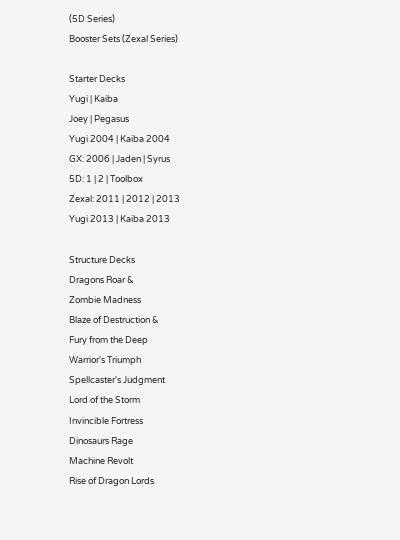(5D Series)
Booster Sets (Zexal Series)

Starter Decks
Yugi | Kaiba
Joey | Pegasus
Yugi 2004 | Kaiba 2004
GX: 2006 | Jaden | Syrus
5D: 1 | 2 | Toolbox
Zexal: 2011 | 2012 | 2013
Yugi 2013 | Kaiba 2013

Structure Decks
Dragons Roar &
Zombie Madness
Blaze of Destruction &
Fury from the Deep
Warrior's Triumph
Spellcaster's Judgment
Lord of the Storm
Invincible Fortress
Dinosaurs Rage
Machine Revolt
Rise of Dragon Lords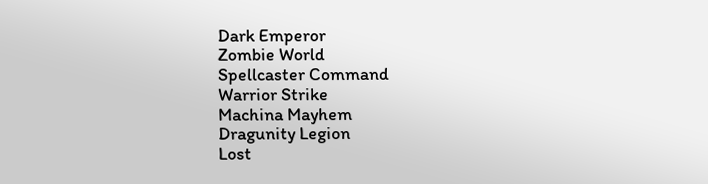Dark Emperor
Zombie World
Spellcaster Command
Warrior Strike
Machina Mayhem
Dragunity Legion
Lost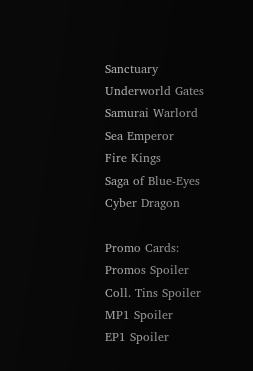Sanctuary
Underworld Gates
Samurai Warlord
Sea Emperor
Fire Kings
Saga of Blue-Eyes
Cyber Dragon

Promo Cards:
Promos Spoiler
Coll. Tins Spoiler
MP1 Spoiler
EP1 Spoiler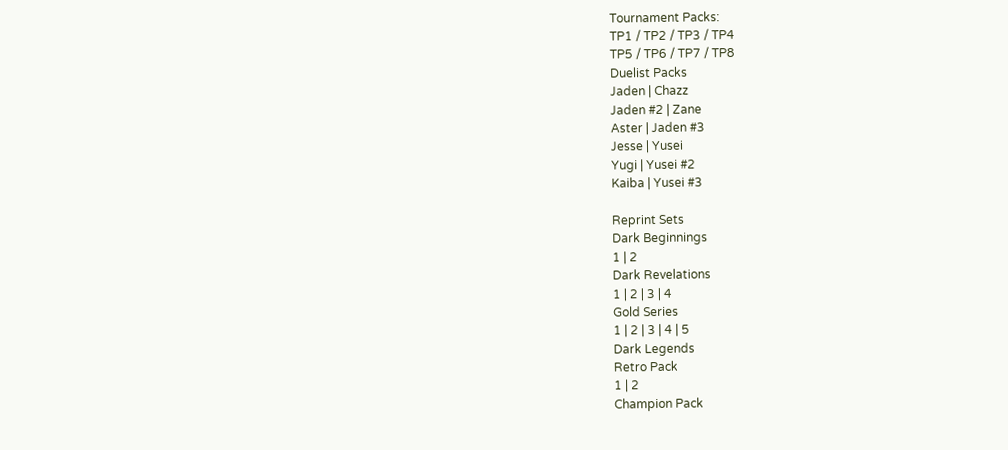Tournament Packs:
TP1 / TP2 / TP3 / TP4
TP5 / TP6 / TP7 / TP8
Duelist Packs
Jaden | Chazz
Jaden #2 | Zane
Aster | Jaden #3
Jesse | Yusei
Yugi | Yusei #2
Kaiba | Yusei #3

Reprint Sets
Dark Beginnings
1 | 2
Dark Revelations
1 | 2 | 3 | 4
Gold Series
1 | 2 | 3 | 4 | 5
Dark Legends
Retro Pack
1 | 2
Champion Pack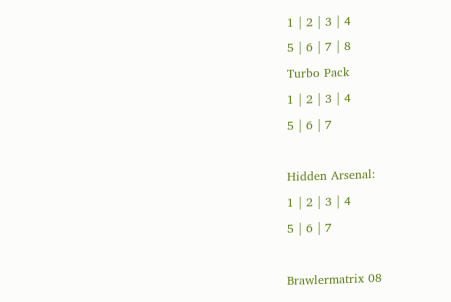1 | 2 | 3 | 4
5 | 6 | 7 | 8
Turbo Pack
1 | 2 | 3 | 4
5 | 6 | 7

Hidden Arsenal:
1 | 2 | 3 | 4
5 | 6 | 7

Brawlermatrix 08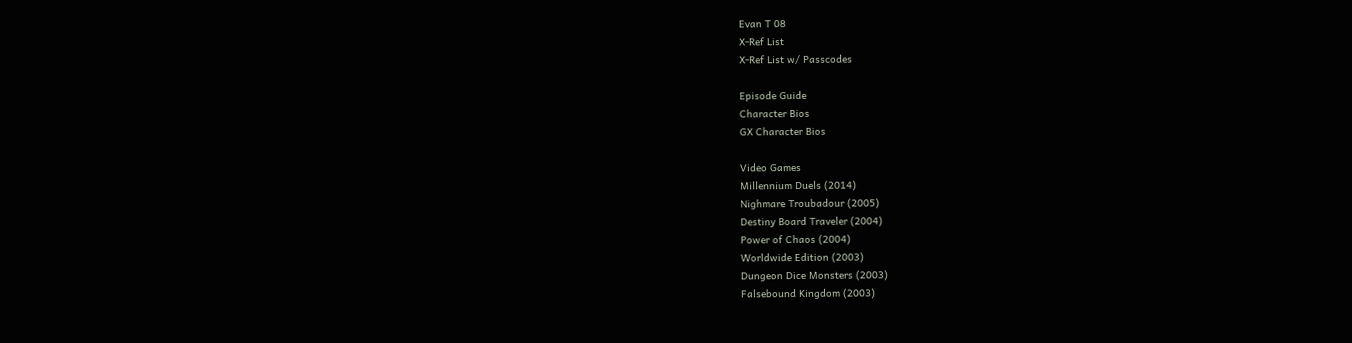Evan T 08
X-Ref List
X-Ref List w/ Passcodes

Episode Guide
Character Bios
GX Character Bios

Video Games
Millennium Duels (2014)
Nighmare Troubadour (2005)
Destiny Board Traveler (2004)
Power of Chaos (2004)
Worldwide Edition (2003)
Dungeon Dice Monsters (2003)
Falsebound Kingdom (2003)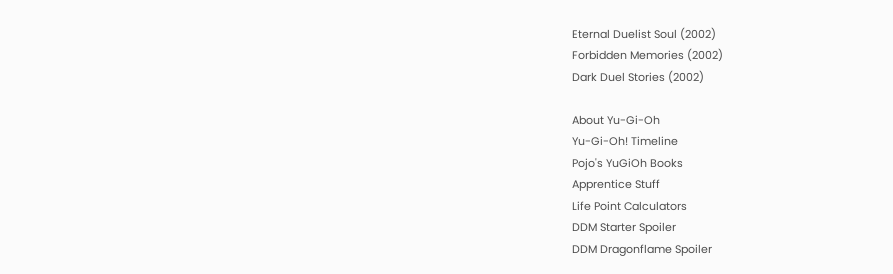Eternal Duelist Soul (2002)
Forbidden Memories (2002)
Dark Duel Stories (2002)

About Yu-Gi-Oh
Yu-Gi-Oh! Timeline
Pojo's YuGiOh Books
Apprentice Stuff
Life Point Calculators
DDM Starter Spoiler
DDM Dragonflame Spoiler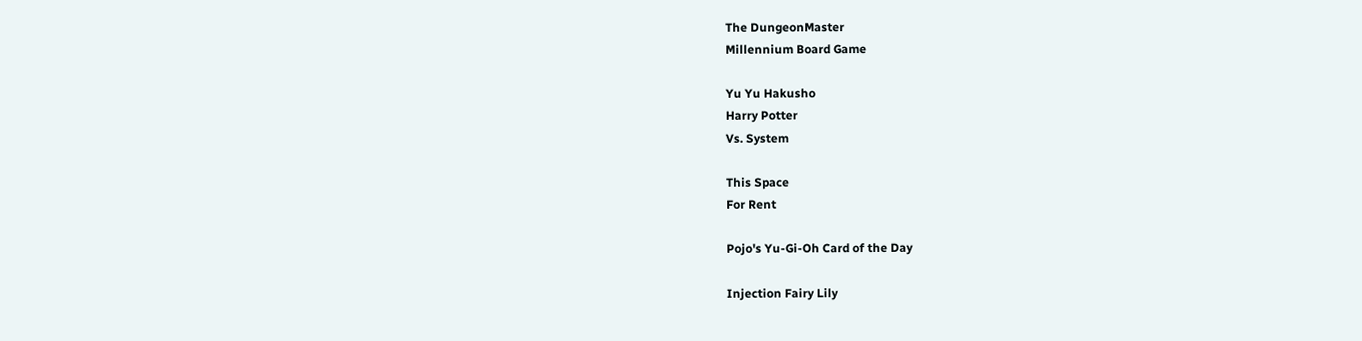The DungeonMaster
Millennium Board Game

Yu Yu Hakusho
Harry Potter
Vs. System

This Space
For Rent

Pojo's Yu-Gi-Oh Card of the Day

Injection Fairy Lily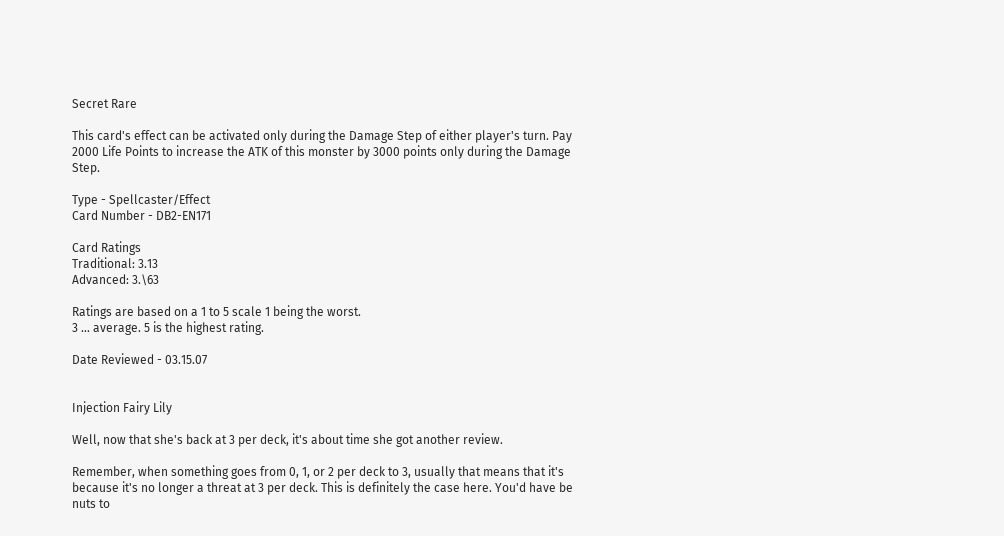Secret Rare

This card's effect can be activated only during the Damage Step of either player's turn. Pay 2000 Life Points to increase the ATK of this monster by 3000 points only during the Damage Step.

Type - Spellcaster/Effect
Card Number - DB2-EN171

Card Ratings
Traditional: 3.13
Advanced: 3.\63

Ratings are based on a 1 to 5 scale 1 being the worst.
3 ... average. 5 is the highest rating.

Date Reviewed - 03.15.07


Injection Fairy Lily

Well, now that she's back at 3 per deck, it's about time she got another review.

Remember, when something goes from 0, 1, or 2 per deck to 3, usually that means that it's because it's no longer a threat at 3 per deck. This is definitely the case here. You'd have be nuts to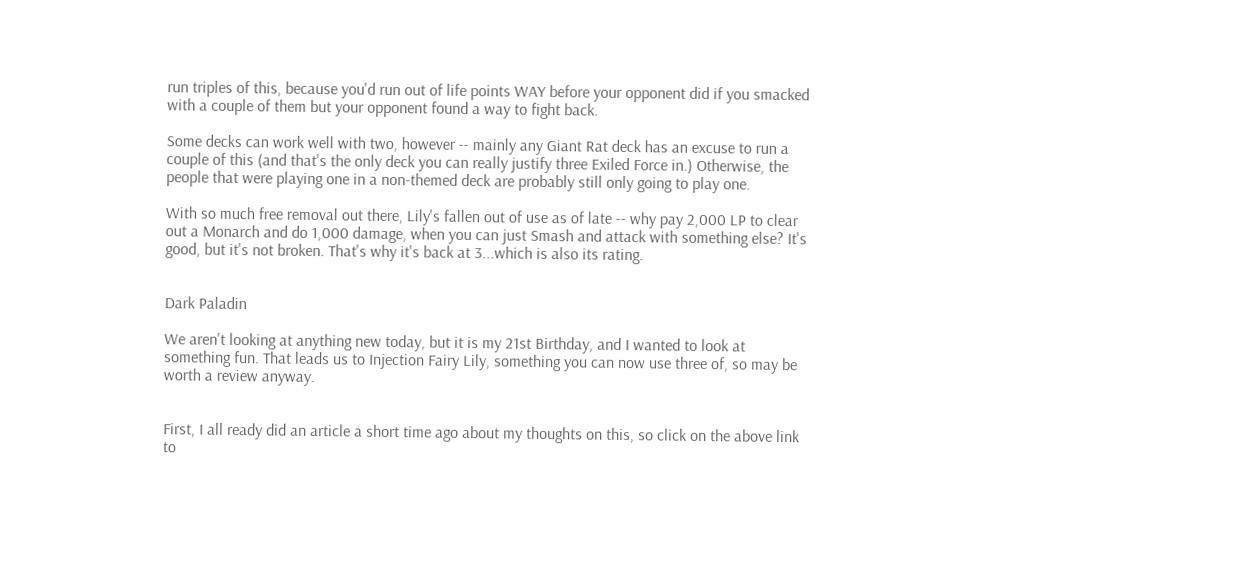run triples of this, because you'd run out of life points WAY before your opponent did if you smacked with a couple of them but your opponent found a way to fight back.

Some decks can work well with two, however -- mainly any Giant Rat deck has an excuse to run a couple of this (and that's the only deck you can really justify three Exiled Force in.) Otherwise, the people that were playing one in a non-themed deck are probably still only going to play one.

With so much free removal out there, Lily's fallen out of use as of late -- why pay 2,000 LP to clear out a Monarch and do 1,000 damage, when you can just Smash and attack with something else? It's good, but it's not broken. That's why it's back at 3...which is also its rating.


Dark Paladin

We aren't looking at anything new today, but it is my 21st Birthday, and I wanted to look at something fun. That leads us to Injection Fairy Lily, something you can now use three of, so may be worth a review anyway.


First, I all ready did an article a short time ago about my thoughts on this, so click on the above link to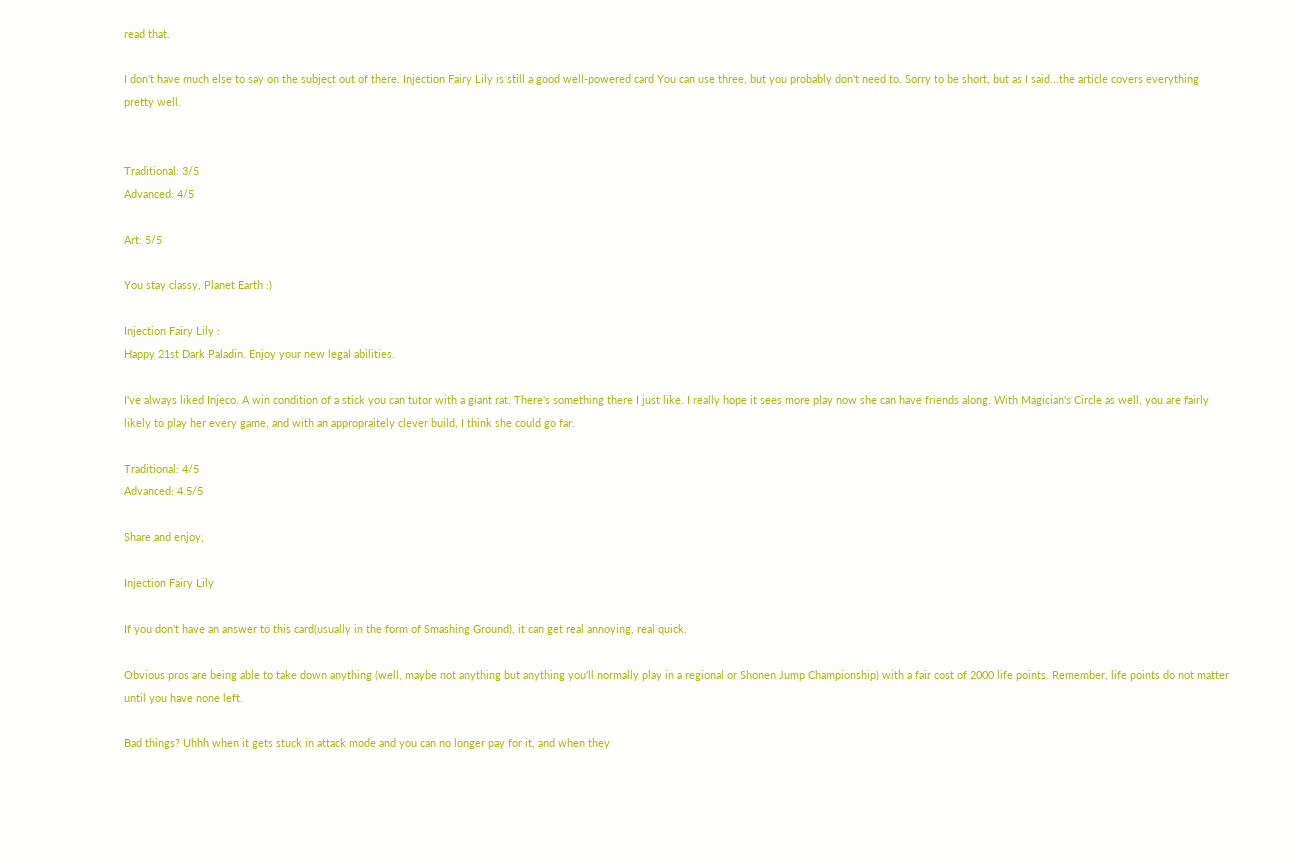read that.

I don't have much else to say on the subject out of there. Injection Fairy Lily is still a good well-powered card You can use three, but you probably don't need to. Sorry to be short, but as I said...the article covers everything pretty well.


Traditional: 3/5
Advanced: 4/5

Art: 5/5

You stay classy, Planet Earth :)

Injection Fairy Lily :
Happy 21st Dark Paladin. Enjoy your new legal abilities.

I've always liked Injeco. A win condition of a stick you can tutor with a giant rat. There's something there I just like. I really hope it sees more play now she can have friends along. With Magician's Circle as well, you are fairly likely to play her every game, and with an appropraitely clever build, I think she could go far.

Traditional: 4/5
Advanced: 4.5/5

Share and enjoy,

Injection Fairy Lily

If you don't have an answer to this card(usually in the form of Smashing Ground), it can get real annoying, real quick.

Obvious pros are being able to take down anything (well, maybe not anything but anything you'll normally play in a regional or Shonen Jump Championship) with a fair cost of 2000 life points. Remember, life points do not matter until you have none left.

Bad things? Uhhh when it gets stuck in attack mode and you can no longer pay for it, and when they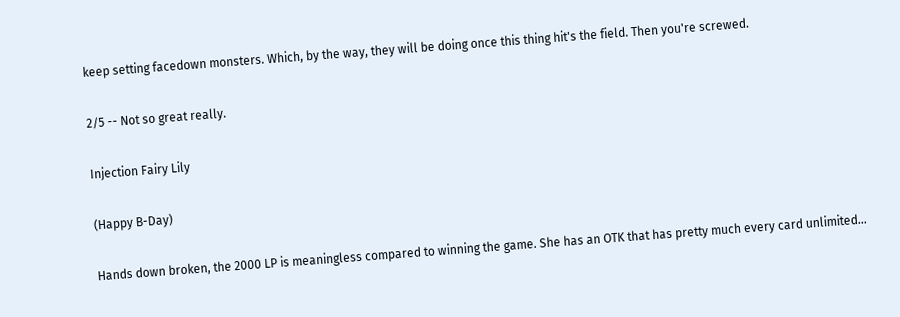keep setting facedown monsters. Which, by the way, they will be doing once this thing hit's the field. Then you're screwed.

2/5 -- Not so great really.

Injection Fairy Lily

(Happy B-Day)

Hands down broken, the 2000 LP is meaningless compared to winning the game. She has an OTK that has pretty much every card unlimited...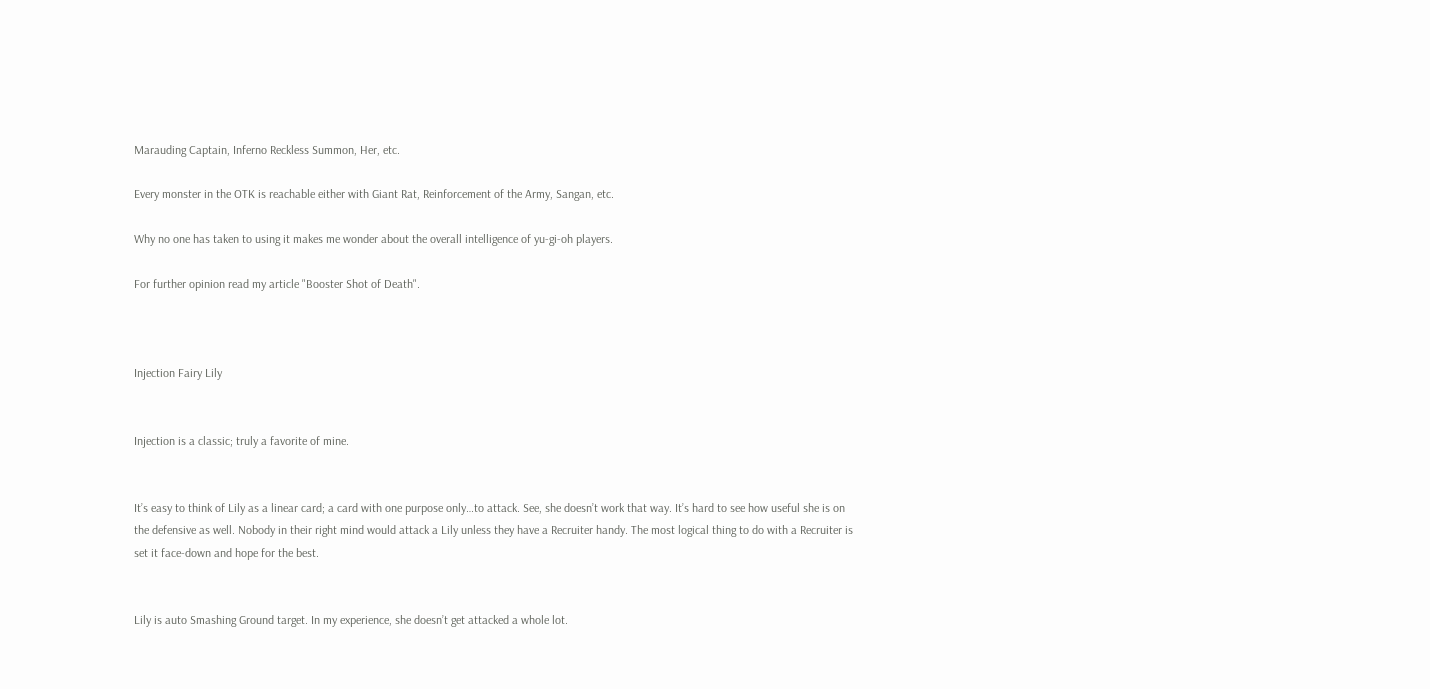Marauding Captain, Inferno Reckless Summon, Her, etc.

Every monster in the OTK is reachable either with Giant Rat, Reinforcement of the Army, Sangan, etc.

Why no one has taken to using it makes me wonder about the overall intelligence of yu-gi-oh players.

For further opinion read my article "Booster Shot of Death".



Injection Fairy Lily


Injection is a classic; truly a favorite of mine.


It’s easy to think of Lily as a linear card; a card with one purpose only…to attack. See, she doesn’t work that way. It’s hard to see how useful she is on the defensive as well. Nobody in their right mind would attack a Lily unless they have a Recruiter handy. The most logical thing to do with a Recruiter is set it face-down and hope for the best.


Lily is auto Smashing Ground target. In my experience, she doesn’t get attacked a whole lot.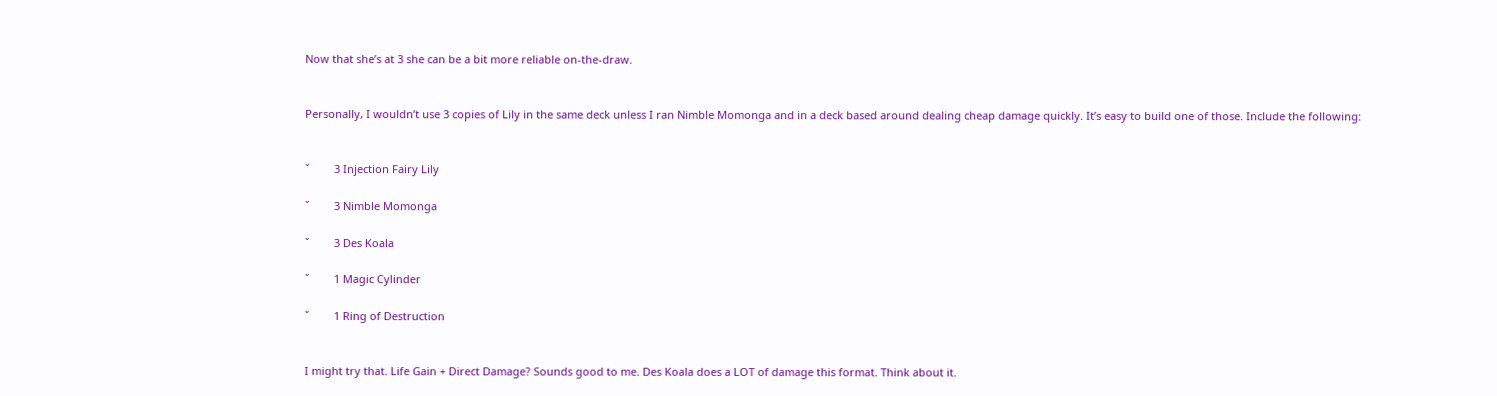Now that she’s at 3 she can be a bit more reliable on-the-draw.


Personally, I wouldn’t use 3 copies of Lily in the same deck unless I ran Nimble Momonga and in a deck based around dealing cheap damage quickly. It’s easy to build one of those. Include the following:


ˇ        3 Injection Fairy Lily

ˇ        3 Nimble Momonga

ˇ        3 Des Koala

ˇ        1 Magic Cylinder

ˇ        1 Ring of Destruction


I might try that. Life Gain + Direct Damage? Sounds good to me. Des Koala does a LOT of damage this format. Think about it.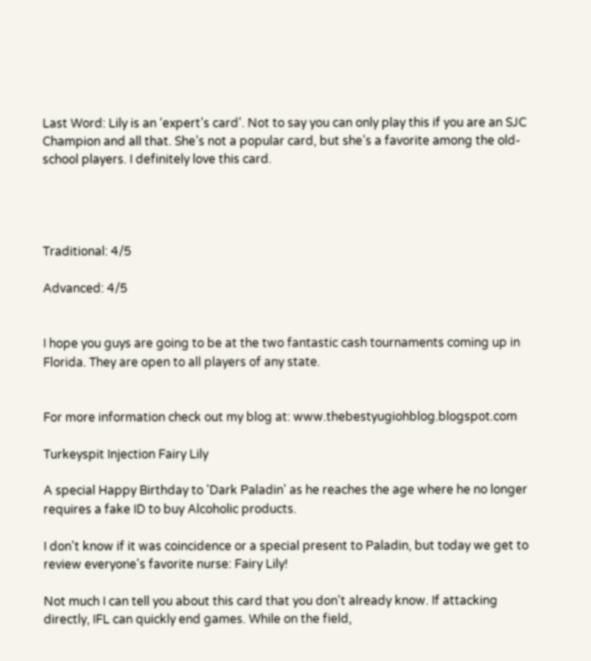Last Word: Lily is an ‘expert’s card’. Not to say you can only play this if you are an SJC Champion and all that. She’s not a popular card, but she’s a favorite among the old-school players. I definitely love this card.




Traditional: 4/5

Advanced: 4/5


I hope you guys are going to be at the two fantastic cash tournaments coming up in Florida. They are open to all players of any state.


For more information check out my blog at: www.thebestyugiohblog.blogspot.com

Turkeyspit Injection Fairy Lily

A special Happy Birthday to 'Dark Paladin' as he reaches the age where he no longer requires a fake ID to buy Alcoholic products.

I don't know if it was coincidence or a special present to Paladin, but today we get to review everyone's favorite nurse: Fairy Lily!

Not much I can tell you about this card that you don't already know. If attacking directly, IFL can quickly end games. While on the field,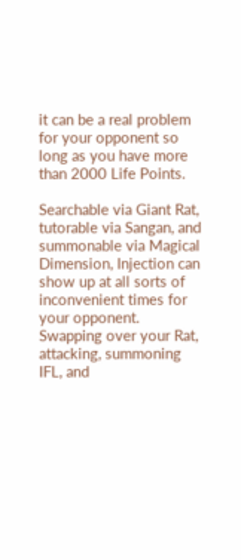it can be a real problem for your opponent so long as you have more than 2000 Life Points.

Searchable via Giant Rat, tutorable via Sangan, and summonable via Magical Dimension, Injection can show up at all sorts of inconvenient times for your opponent. Swapping over your Rat, attacking, summoning IFL, and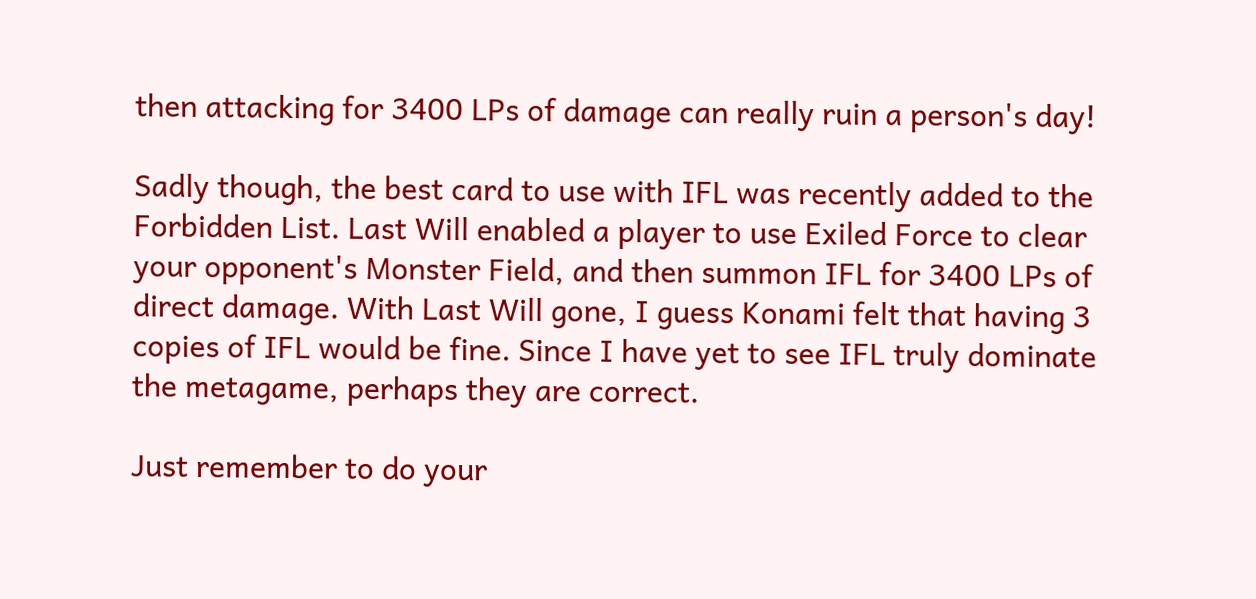then attacking for 3400 LPs of damage can really ruin a person's day!

Sadly though, the best card to use with IFL was recently added to the Forbidden List. Last Will enabled a player to use Exiled Force to clear your opponent's Monster Field, and then summon IFL for 3400 LPs of direct damage. With Last Will gone, I guess Konami felt that having 3 copies of IFL would be fine. Since I have yet to see IFL truly dominate the metagame, perhaps they are correct.

Just remember to do your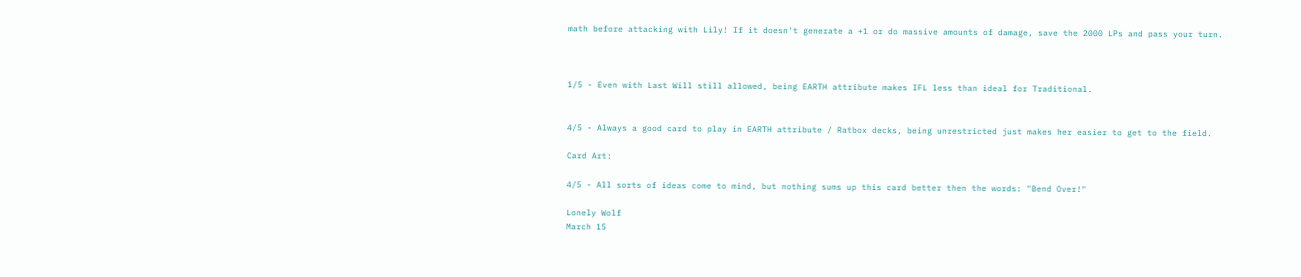math before attacking with Lily! If it doesn't generate a +1 or do massive amounts of damage, save the 2000 LPs and pass your turn.



1/5 - Even with Last Will still allowed, being EARTH attribute makes IFL less than ideal for Traditional.


4/5 - Always a good card to play in EARTH attribute / Ratbox decks, being unrestricted just makes her easier to get to the field.

Card Art:

4/5 - All sorts of ideas come to mind, but nothing sums up this card better then the words: "Bend Over!"

Lonely Wolf
March 15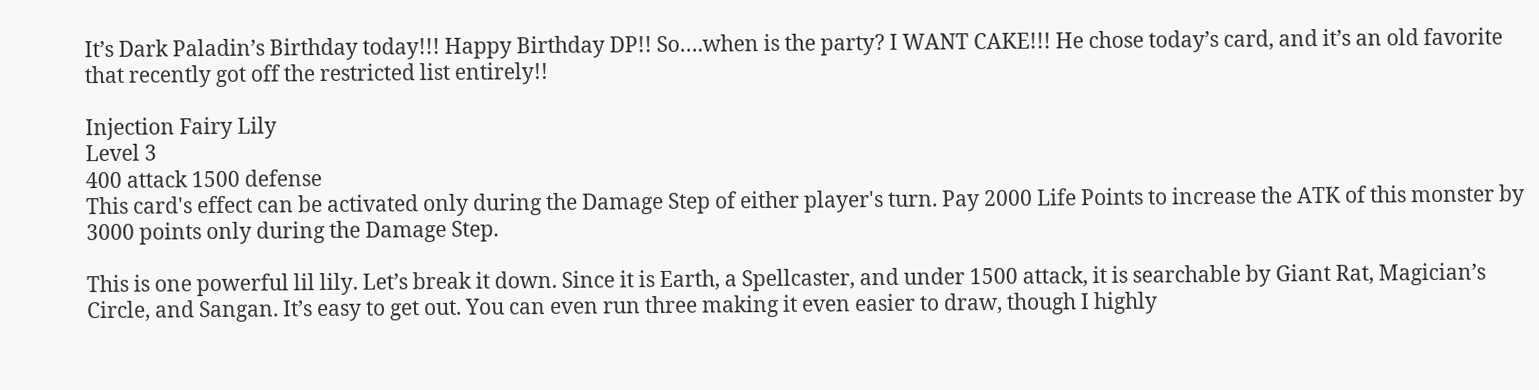It’s Dark Paladin’s Birthday today!!! Happy Birthday DP!! So….when is the party? I WANT CAKE!!! He chose today’s card, and it’s an old favorite that recently got off the restricted list entirely!!

Injection Fairy Lily
Level 3
400 attack 1500 defense
This card's effect can be activated only during the Damage Step of either player's turn. Pay 2000 Life Points to increase the ATK of this monster by 3000 points only during the Damage Step.

This is one powerful lil lily. Let’s break it down. Since it is Earth, a Spellcaster, and under 1500 attack, it is searchable by Giant Rat, Magician’s Circle, and Sangan. It’s easy to get out. You can even run three making it even easier to draw, though I highly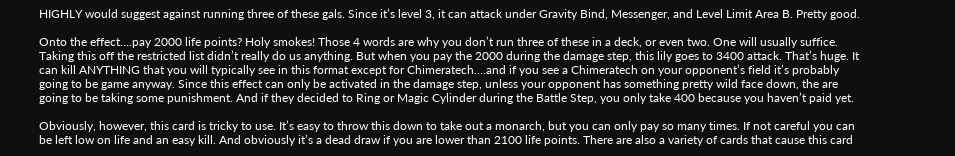HIGHLY would suggest against running three of these gals. Since it’s level 3, it can attack under Gravity Bind, Messenger, and Level Limit Area B. Pretty good.

Onto the effect….pay 2000 life points? Holy smokes! Those 4 words are why you don’t run three of these in a deck, or even two. One will usually suffice. Taking this off the restricted list didn’t really do us anything. But when you pay the 2000 during the damage step, this lily goes to 3400 attack. That’s huge. It can kill ANYTHING that you will typically see in this format except for Chimeratech….and if you see a Chimeratech on your opponent’s field it’s probably going to be game anyway. Since this effect can only be activated in the damage step, unless your opponent has something pretty wild face down, the are going to be taking some punishment. And if they decided to Ring or Magic Cylinder during the Battle Step, you only take 400 because you haven’t paid yet.

Obviously, however, this card is tricky to use. It’s easy to throw this down to take out a monarch, but you can only pay so many times. If not careful you can be left low on life and an easy kill. And obviously it’s a dead draw if you are lower than 2100 life points. There are also a variety of cards that cause this card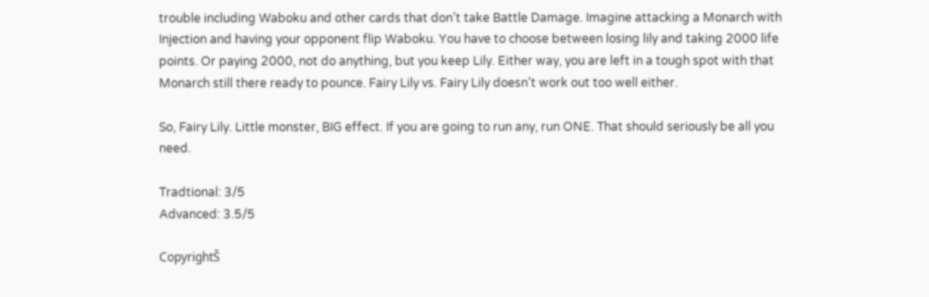trouble including Waboku and other cards that don’t take Battle Damage. Imagine attacking a Monarch with Injection and having your opponent flip Waboku. You have to choose between losing lily and taking 2000 life points. Or paying 2000, not do anything, but you keep Lily. Either way, you are left in a tough spot with that Monarch still there ready to pounce. Fairy Lily vs. Fairy Lily doesn’t work out too well either.

So, Fairy Lily. Little monster, BIG effect. If you are going to run any, run ONE. That should seriously be all you need.

Tradtional: 3/5
Advanced: 3.5/5

CopyrightŠ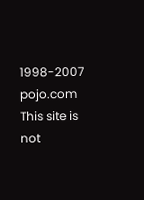1998-2007 pojo.com
This site is not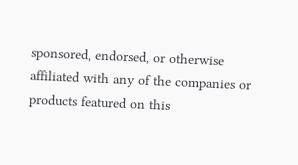sponsored, endorsed, or otherwise affiliated with any of the companies or products featured on this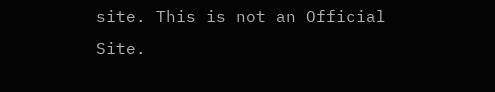site. This is not an Official Site.